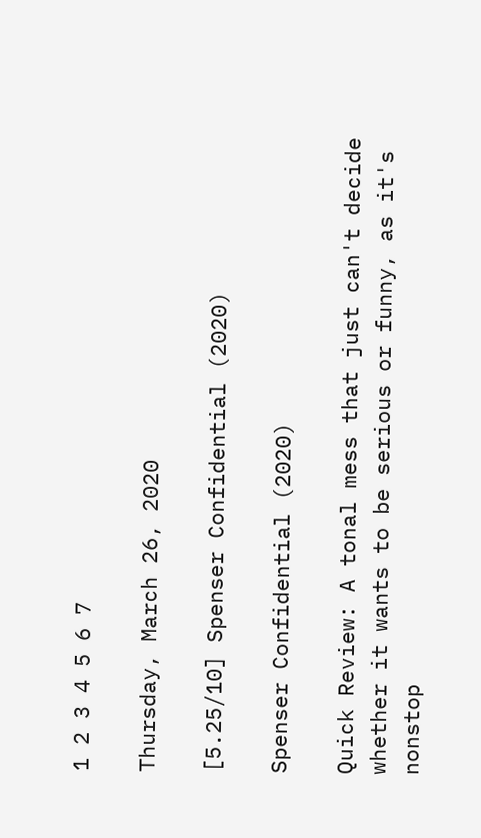1 2 3 4 5 6 7

Thursday, March 26, 2020

[5.25/10] Spenser Confidential (2020)

Spenser Confidential (2020)

Quick Review: A tonal mess that just can't decide whether it wants to be serious or funny, as it's nonstop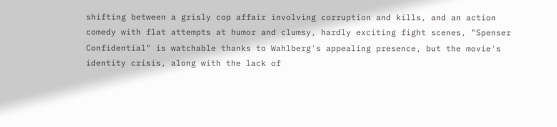shifting between a grisly cop affair involving corruption and kills, and an action comedy with flat attempts at humor and clumsy, hardly exciting fight scenes, "Spenser Confidential" is watchable thanks to Wahlberg's appealing presence, but the movie's identity crisis, along with the lack of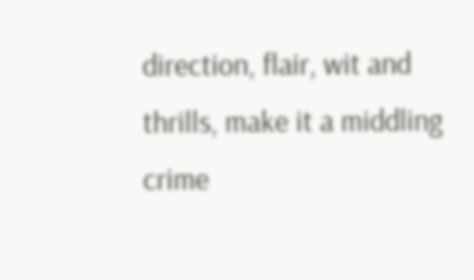direction, flair, wit and thrills, make it a middling crime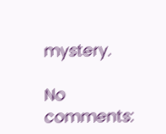mystery.

No comments: